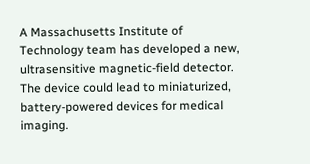A Massachusetts Institute of Technology team has developed a new, ultrasensitive magnetic-field detector. The device could lead to miniaturized, battery-powered devices for medical imaging.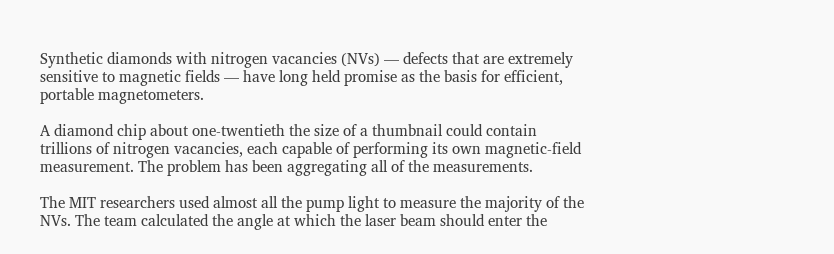Synthetic diamonds with nitrogen vacancies (NVs) — defects that are extremely sensitive to magnetic fields — have long held promise as the basis for efficient, portable magnetometers.

A diamond chip about one-twentieth the size of a thumbnail could contain trillions of nitrogen vacancies, each capable of performing its own magnetic-field measurement. The problem has been aggregating all of the measurements.

The MIT researchers used almost all the pump light to measure the majority of the NVs. The team calculated the angle at which the laser beam should enter the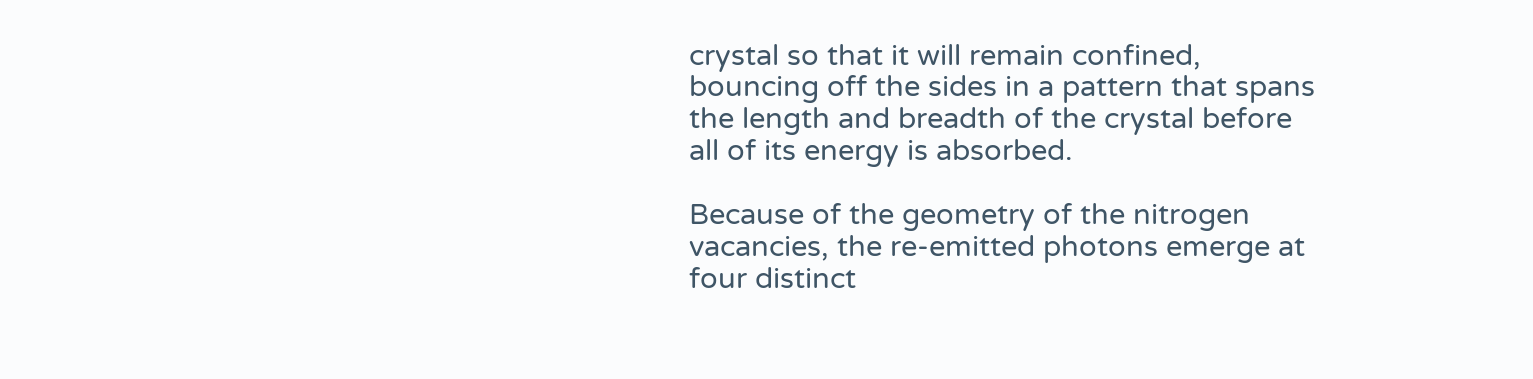crystal so that it will remain confined, bouncing off the sides in a pattern that spans the length and breadth of the crystal before all of its energy is absorbed.

Because of the geometry of the nitrogen vacancies, the re-emitted photons emerge at four distinct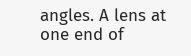angles. A lens at one end of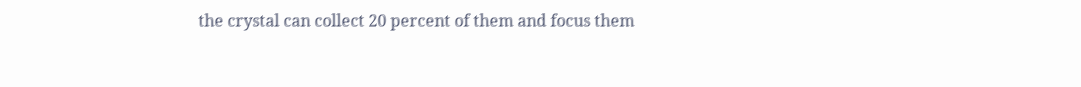the crystal can collect 20 percent of them and focus them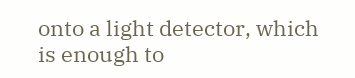onto a light detector, which is enough to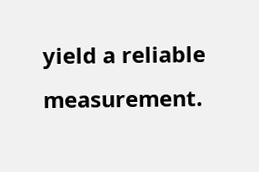yield a reliable measurement.